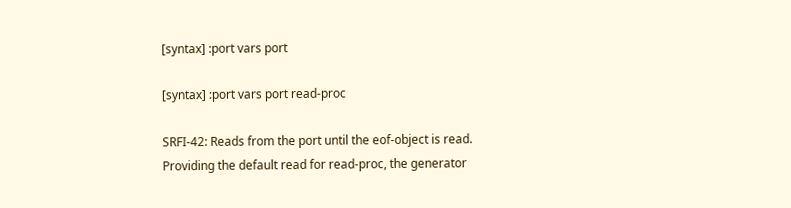[syntax] :port vars port

[syntax] :port vars port read-proc

SRFI-42: Reads from the port until the eof-object is read. Providing the default read for read-proc, the generator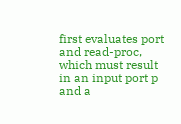first evaluates port and read-proc, which must result in an input port p and a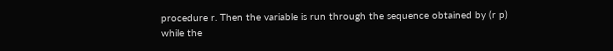procedure r. Then the variable is run through the sequence obtained by (r p) while the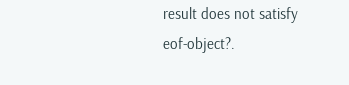result does not satisfy eof-object?.